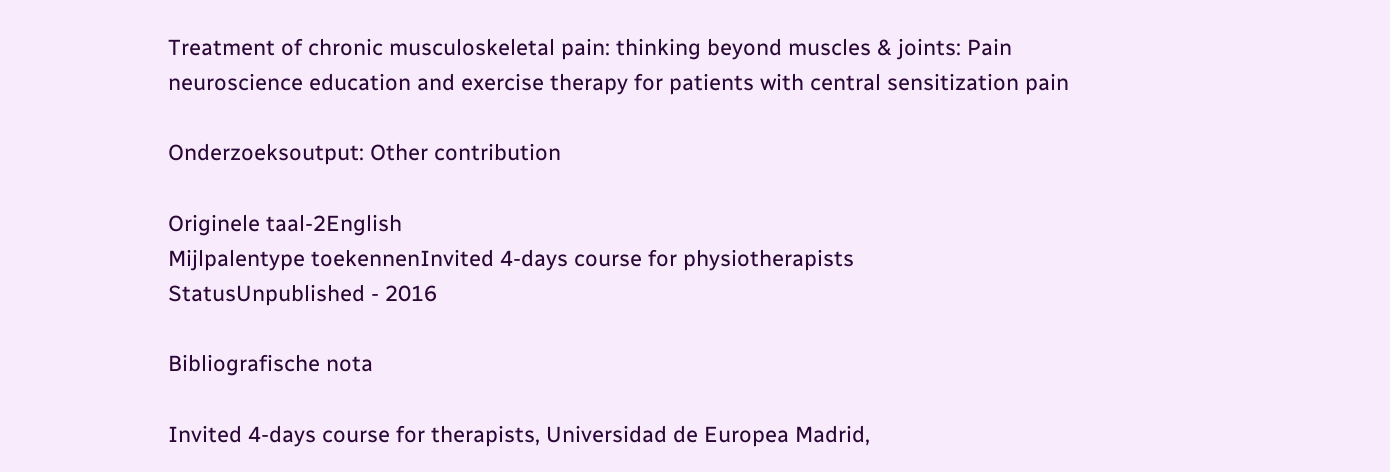Treatment of chronic musculoskeletal pain: thinking beyond muscles & joints: Pain neuroscience education and exercise therapy for patients with central sensitization pain

Onderzoeksoutput: Other contribution

Originele taal-2English
Mijlpalentype toekennenInvited 4-days course for physiotherapists
StatusUnpublished - 2016

Bibliografische nota

Invited 4-days course for therapists, Universidad de Europea Madrid,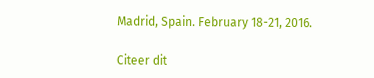Madrid, Spain. February 18-21, 2016.

Citeer dit